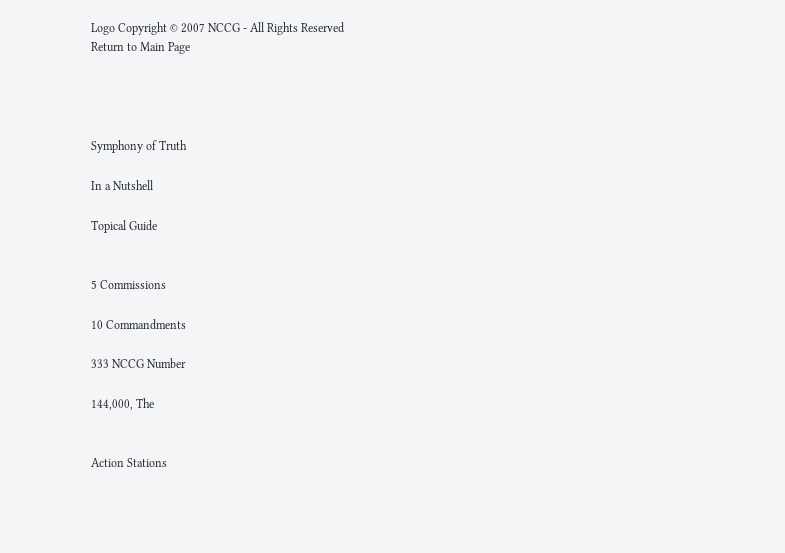Logo Copyright © 2007 NCCG - All Rights Reserved
Return to Main Page




Symphony of Truth

In a Nutshell

Topical Guide


5 Commissions

10 Commandments

333 NCCG Number

144,000, The


Action Stations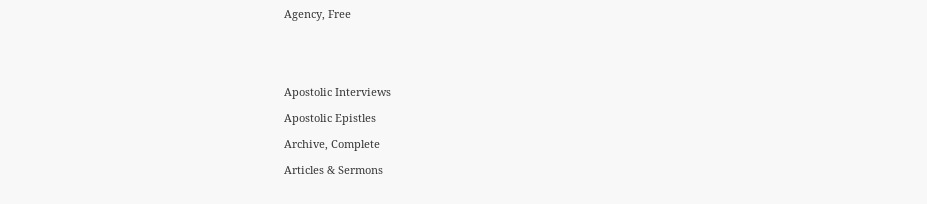Agency, Free





Apostolic Interviews

Apostolic Epistles

Archive, Complete

Articles & Sermons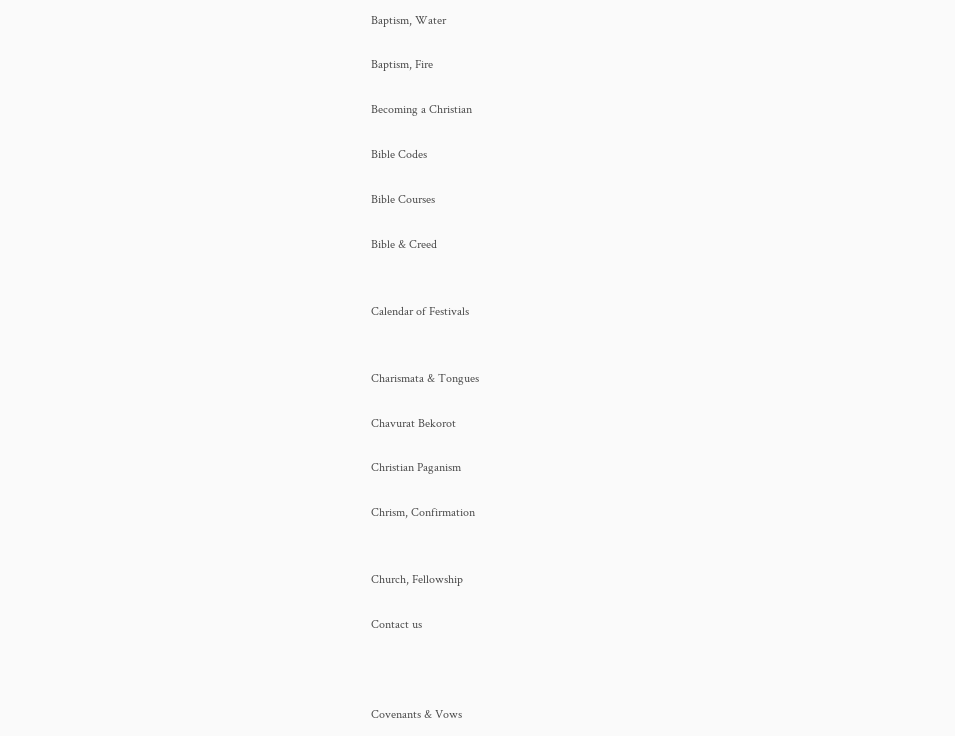Baptism, Water

Baptism, Fire

Becoming a Christian

Bible Codes

Bible Courses

Bible & Creed


Calendar of Festivals


Charismata & Tongues

Chavurat Bekorot

Christian Paganism

Chrism, Confirmation


Church, Fellowship

Contact us



Covenants & Vows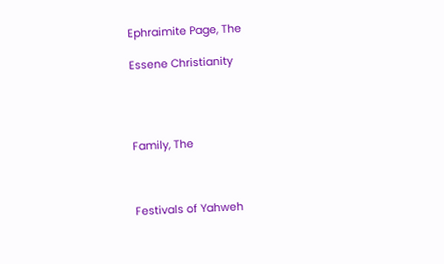Ephraimite Page, The

Essene Christianity




Family, The



Festivals of Yahweh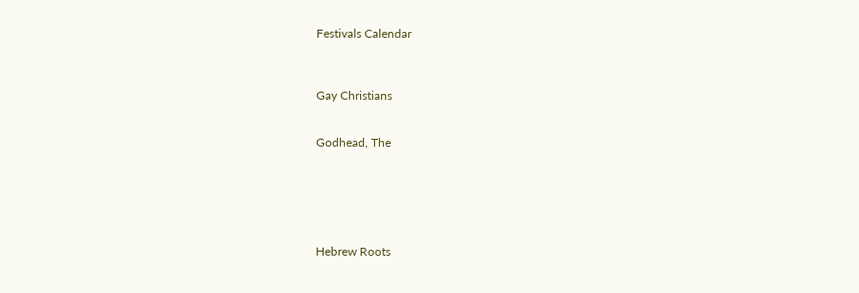Festivals Calendar



Gay Christians


Godhead, The






Hebrew Roots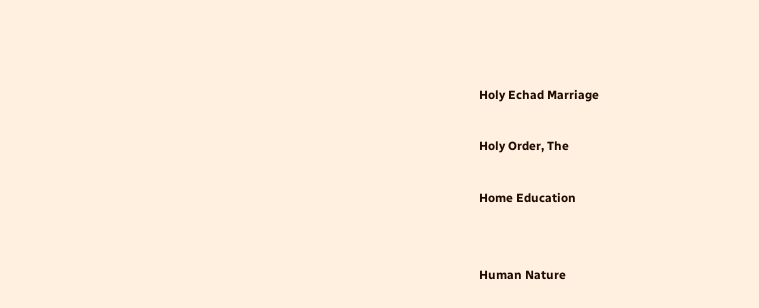Holy Echad Marriage

Holy Order, The

Home Education


Human Nature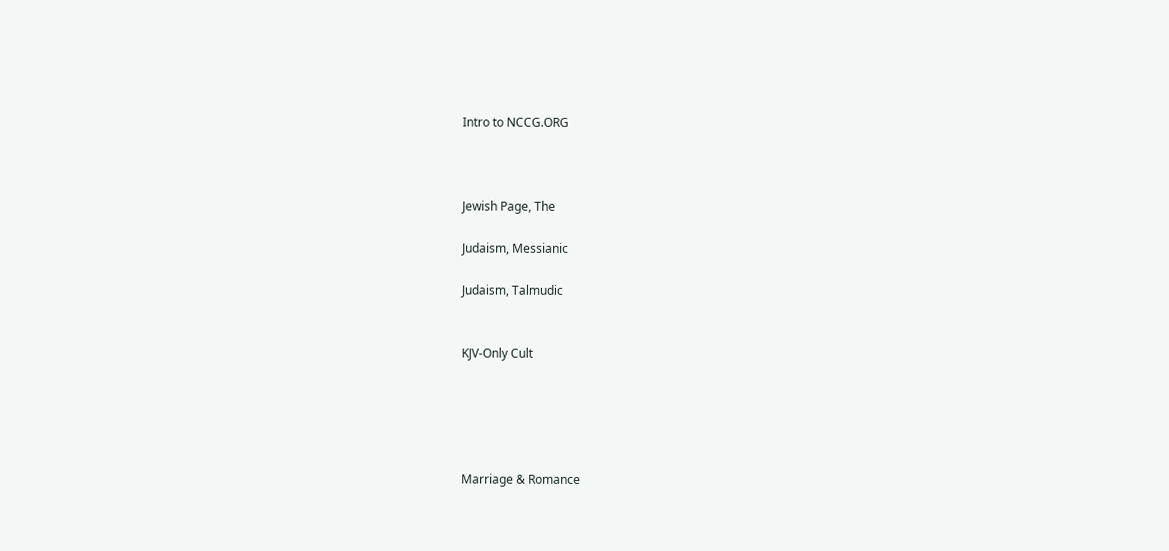Intro to NCCG.ORG



Jewish Page, The

Judaism, Messianic

Judaism, Talmudic


KJV-Only Cult





Marriage & Romance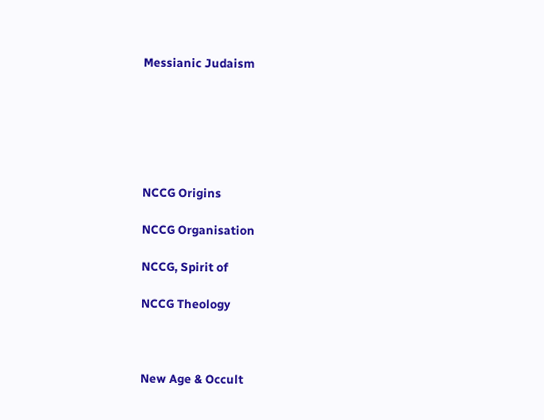Messianic Judaism






NCCG Origins

NCCG Organisation

NCCG, Spirit of

NCCG Theology



New Age & Occult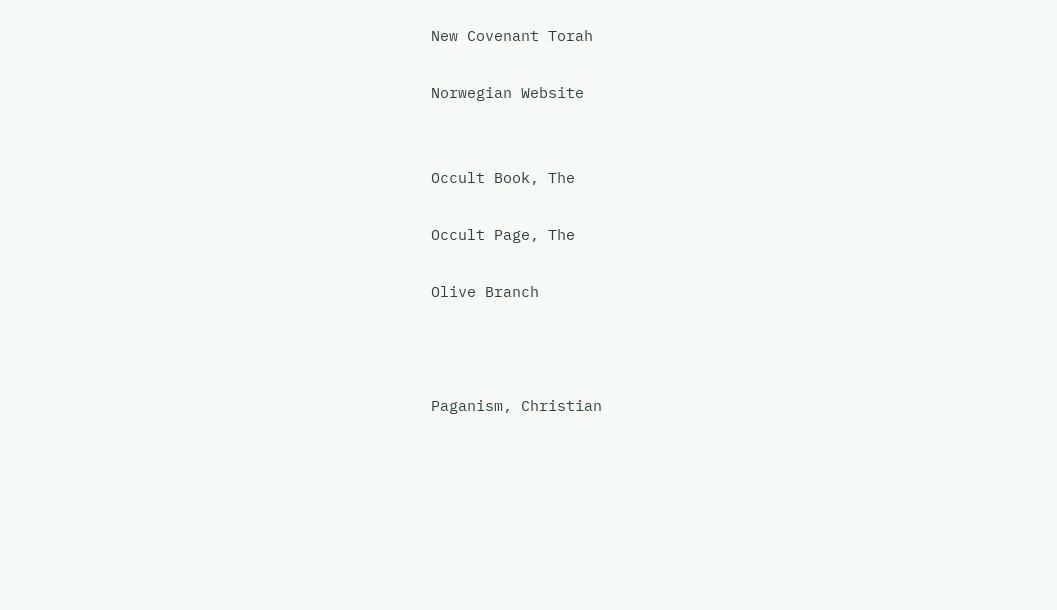New Covenant Torah

Norwegian Website


Occult Book, The

Occult Page, The

Olive Branch



Paganism, Christian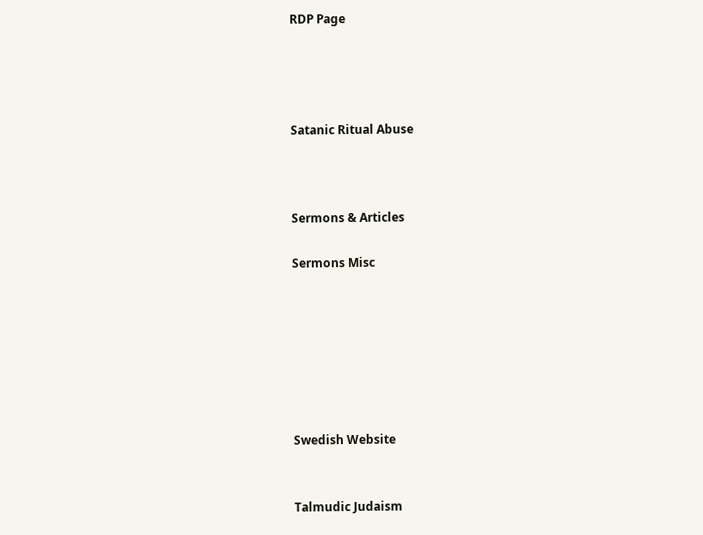RDP Page




Satanic Ritual Abuse



Sermons & Articles

Sermons Misc







Swedish Website


Talmudic Judaism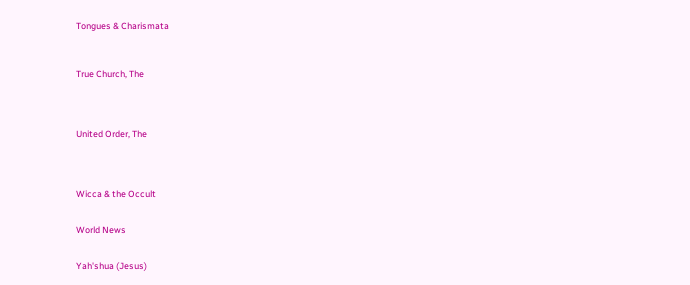Tongues & Charismata



True Church, The




United Order, The




Wicca & the Occult


World News


Yah'shua (Jesus)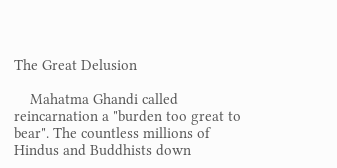The Great Delusion

    Mahatma Ghandi called reincarnation a "burden too great to bear". The countless millions of Hindus and Buddhists down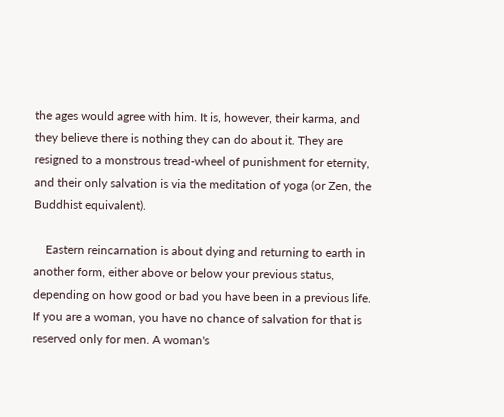the ages would agree with him. It is, however, their karma, and they believe there is nothing they can do about it. They are resigned to a monstrous tread-wheel of punishment for eternity, and their only salvation is via the meditation of yoga (or Zen, the Buddhist equivalent).

    Eastern reincarnation is about dying and returning to earth in another form, either above or below your previous status, depending on how good or bad you have been in a previous life. If you are a woman, you have no chance of salvation for that is reserved only for men. A woman's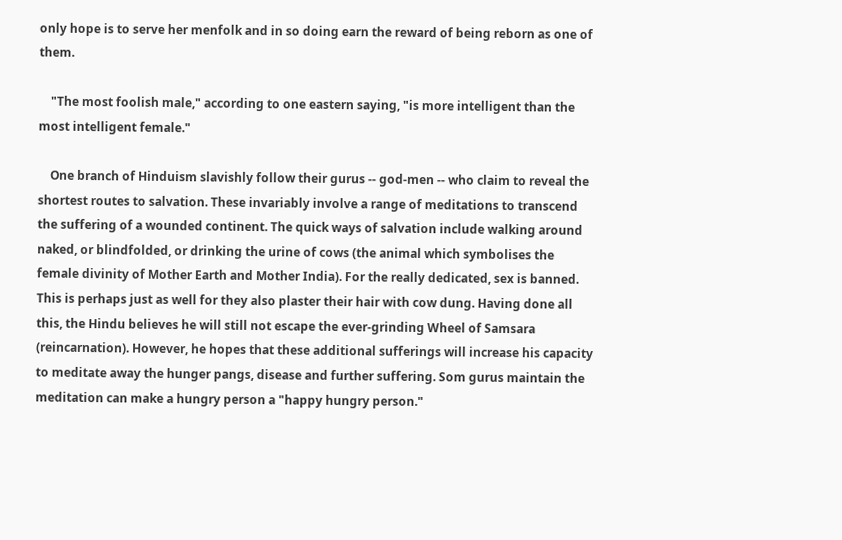only hope is to serve her menfolk and in so doing earn the reward of being reborn as one of them.

    "The most foolish male," according to one eastern saying, "is more intelligent than the most intelligent female."

    One branch of Hinduism slavishly follow their gurus -- god-men -- who claim to reveal the shortest routes to salvation. These invariably involve a range of meditations to transcend the suffering of a wounded continent. The quick ways of salvation include walking around naked, or blindfolded, or drinking the urine of cows (the animal which symbolises the female divinity of Mother Earth and Mother India). For the really dedicated, sex is banned. This is perhaps just as well for they also plaster their hair with cow dung. Having done all this, the Hindu believes he will still not escape the ever-grinding Wheel of Samsara (reincarnation). However, he hopes that these additional sufferings will increase his capacity to meditate away the hunger pangs, disease and further suffering. Som gurus maintain the meditation can make a hungry person a "happy hungry person."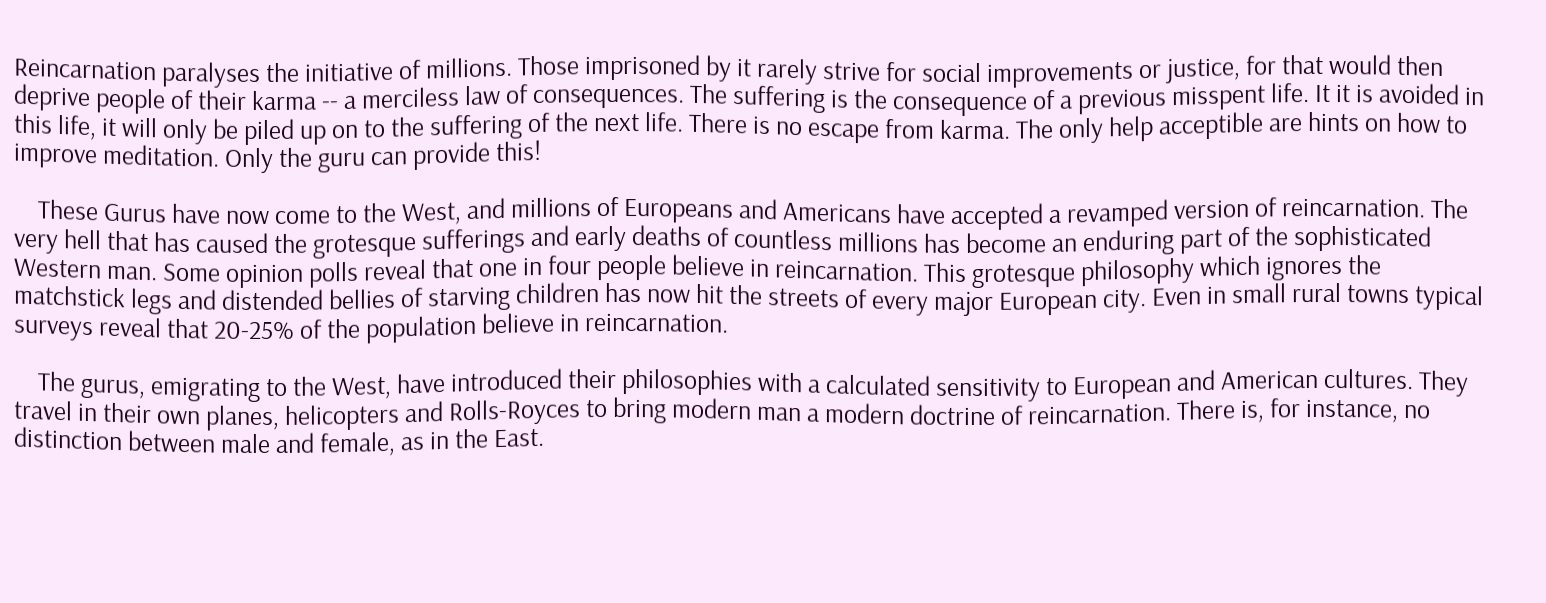Reincarnation paralyses the initiative of millions. Those imprisoned by it rarely strive for social improvements or justice, for that would then deprive people of their karma -- a merciless law of consequences. The suffering is the consequence of a previous misspent life. It it is avoided in this life, it will only be piled up on to the suffering of the next life. There is no escape from karma. The only help acceptible are hints on how to improve meditation. Only the guru can provide this!

    These Gurus have now come to the West, and millions of Europeans and Americans have accepted a revamped version of reincarnation. The very hell that has caused the grotesque sufferings and early deaths of countless millions has become an enduring part of the sophisticated Western man. Some opinion polls reveal that one in four people believe in reincarnation. This grotesque philosophy which ignores the matchstick legs and distended bellies of starving children has now hit the streets of every major European city. Even in small rural towns typical surveys reveal that 20-25% of the population believe in reincarnation.

    The gurus, emigrating to the West, have introduced their philosophies with a calculated sensitivity to European and American cultures. They travel in their own planes, helicopters and Rolls-Royces to bring modern man a modern doctrine of reincarnation. There is, for instance, no distinction between male and female, as in the East.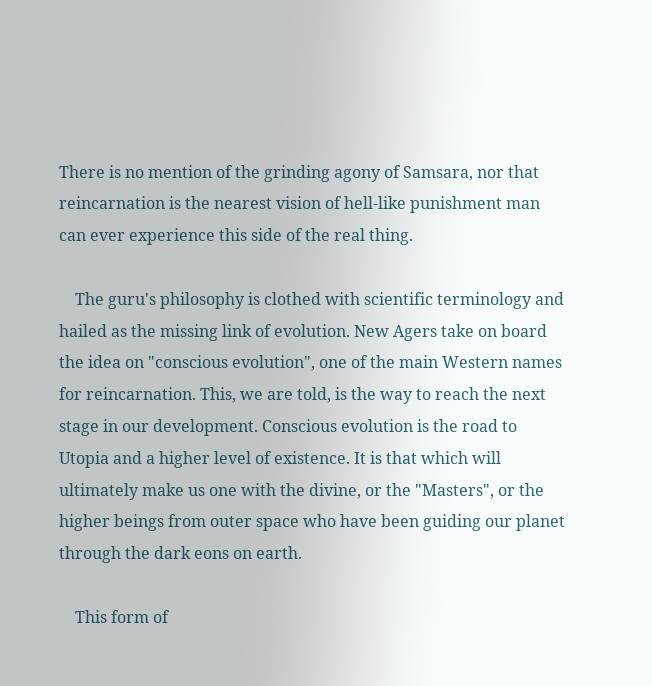There is no mention of the grinding agony of Samsara, nor that reincarnation is the nearest vision of hell-like punishment man can ever experience this side of the real thing.

    The guru's philosophy is clothed with scientific terminology and hailed as the missing link of evolution. New Agers take on board the idea on "conscious evolution", one of the main Western names for reincarnation. This, we are told, is the way to reach the next stage in our development. Conscious evolution is the road to Utopia and a higher level of existence. It is that which will ultimately make us one with the divine, or the "Masters", or the higher beings from outer space who have been guiding our planet through the dark eons on earth.

    This form of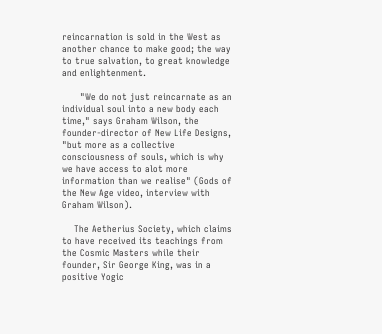reincarnation is sold in the West as another chance to make good; the way to true salvation, to great knowledge and enlightenment.

      "We do not just reincarnate as an individual soul into a new body each time," says Graham Wilson, the founder-director of New Life Designs, "but more as a collective consciousness of souls, which is why we have access to alot more information than we realise" (Gods of the New Age video, interview with Graham Wilson).

    The Aetherius Society, which claims to have received its teachings from the Cosmic Masters while their founder, Sir George King, was in a positive Yogic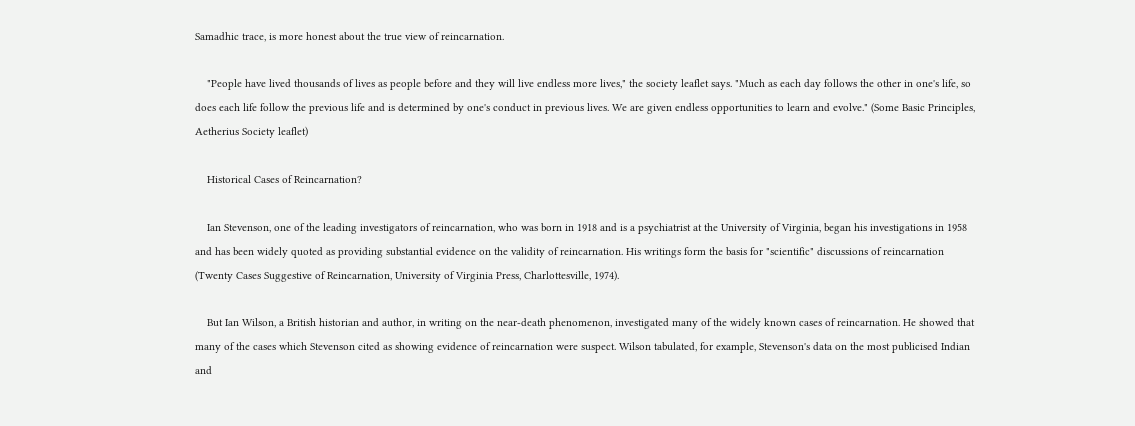Samadhic trace, is more honest about the true view of reincarnation.

    "People have lived thousands of lives as people before and they will live endless more lives," the society leaflet says. "Much as each day follows the other in one's life, so does each life follow the previous life and is determined by one's conduct in previous lives. We are given endless opportunities to learn and evolve." (Some Basic Principles, Aetherius Society leaflet)

    Historical Cases of Reincarnation?

    Ian Stevenson, one of the leading investigators of reincarnation, who was born in 1918 and is a psychiatrist at the University of Virginia, began his investigations in 1958 and has been widely quoted as providing substantial evidence on the validity of reincarnation. His writings form the basis for "scientific" discussions of reincarnation (Twenty Cases Suggestive of Reincarnation, University of Virginia Press, Charlottesville, 1974).

    But Ian Wilson, a British historian and author, in writing on the near-death phenomenon, investigated many of the widely known cases of reincarnation. He showed that many of the cases which Stevenson cited as showing evidence of reincarnation were suspect. Wilson tabulated, for example, Stevenson's data on the most publicised Indian and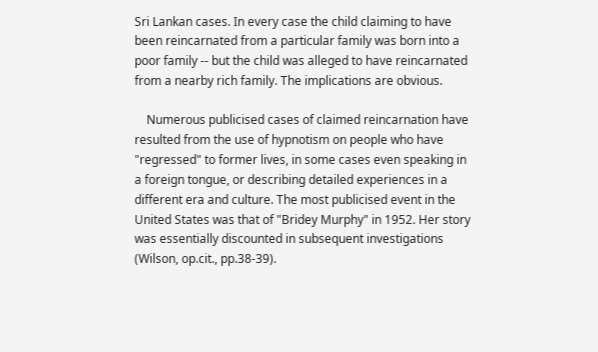Sri Lankan cases. In every case the child claiming to have been reincarnated from a particular family was born into a poor family -- but the child was alleged to have reincarnated from a nearby rich family. The implications are obvious.

    Numerous publicised cases of claimed reincarnation have resulted from the use of hypnotism on people who have "regressed" to former lives, in some cases even speaking in a foreign tongue, or describing detailed experiences in a different era and culture. The most publicised event in the United States was that of "Bridey Murphy" in 1952. Her story was essentially discounted in subsequent investigations (Wilson, op.cit., pp.38-39).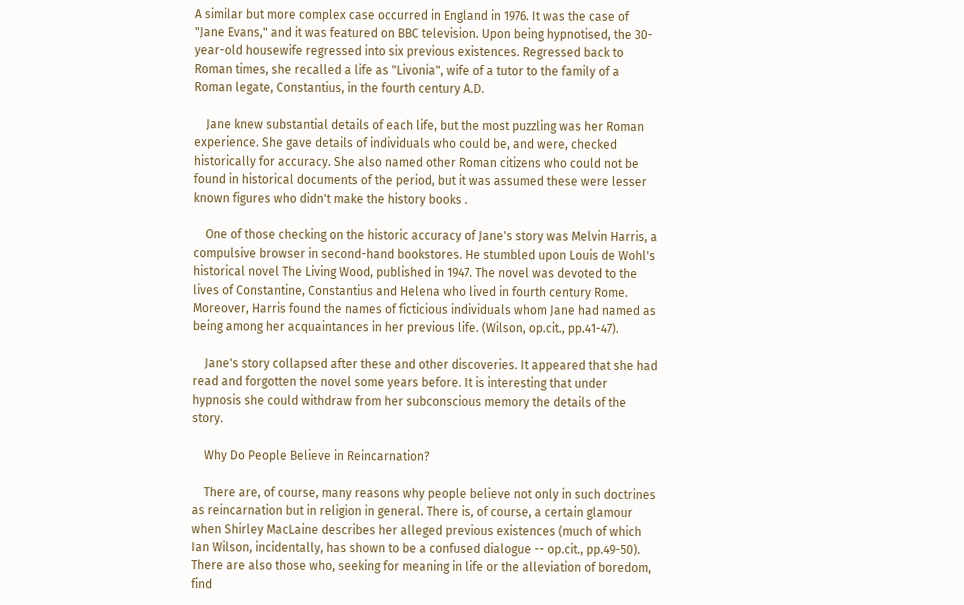A similar but more complex case occurred in England in 1976. It was the case of "Jane Evans," and it was featured on BBC television. Upon being hypnotised, the 30-year-old housewife regressed into six previous existences. Regressed back to Roman times, she recalled a life as "Livonia", wife of a tutor to the family of a Roman legate, Constantius, in the fourth century A.D.

    Jane knew substantial details of each life, but the most puzzling was her Roman experience. She gave details of individuals who could be, and were, checked historically for accuracy. She also named other Roman citizens who could not be found in historical documents of the period, but it was assumed these were lesser known figures who didn't make the history books .

    One of those checking on the historic accuracy of Jane's story was Melvin Harris, a compulsive browser in second-hand bookstores. He stumbled upon Louis de Wohl's historical novel The Living Wood, published in 1947. The novel was devoted to the lives of Constantine, Constantius and Helena who lived in fourth century Rome. Moreover, Harris found the names of ficticious individuals whom Jane had named as being among her acquaintances in her previous life. (Wilson, op.cit., pp.41-47).

    Jane's story collapsed after these and other discoveries. It appeared that she had read and forgotten the novel some years before. It is interesting that under hypnosis she could withdraw from her subconscious memory the details of the story.

    Why Do People Believe in Reincarnation?

    There are, of course, many reasons why people believe not only in such doctrines as reincarnation but in religion in general. There is, of course, a certain glamour when Shirley MacLaine describes her alleged previous existences (much of which Ian Wilson, incidentally, has shown to be a confused dialogue -- op.cit., pp.49-50). There are also those who, seeking for meaning in life or the alleviation of boredom, find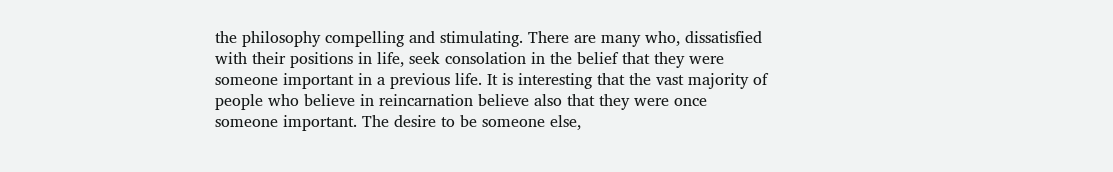the philosophy compelling and stimulating. There are many who, dissatisfied with their positions in life, seek consolation in the belief that they were someone important in a previous life. It is interesting that the vast majority of people who believe in reincarnation believe also that they were once someone important. The desire to be someone else,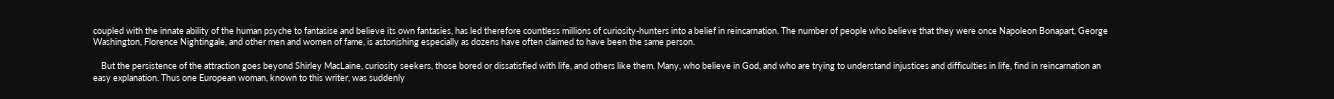coupled with the innate ability of the human psyche to fantasise and believe its own fantasies, has led therefore countless millions of curiosity-hunters into a belief in reincarnation. The number of people who believe that they were once Napoleon Bonapart, George Washington, Florence Nightingale, and other men and women of fame, is astonishing especially as dozens have often claimed to have been the same person.

    But the persistence of the attraction goes beyond Shirley MacLaine, curiosity seekers, those bored or dissatisfied with life, and others like them. Many, who believe in God, and who are trying to understand injustices and difficulties in life, find in reincarnation an easy explanation. Thus one European woman, known to this writer, was suddenly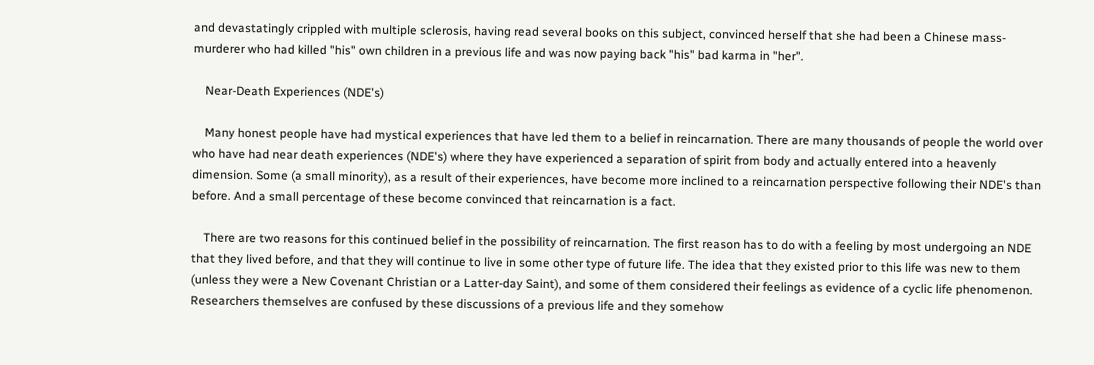and devastatingly crippled with multiple sclerosis, having read several books on this subject, convinced herself that she had been a Chinese mass-murderer who had killed "his" own children in a previous life and was now paying back "his" bad karma in "her".

    Near-Death Experiences (NDE's)

    Many honest people have had mystical experiences that have led them to a belief in reincarnation. There are many thousands of people the world over who have had near death experiences (NDE's) where they have experienced a separation of spirit from body and actually entered into a heavenly dimension. Some (a small minority), as a result of their experiences, have become more inclined to a reincarnation perspective following their NDE's than before. And a small percentage of these become convinced that reincarnation is a fact.

    There are two reasons for this continued belief in the possibility of reincarnation. The first reason has to do with a feeling by most undergoing an NDE that they lived before, and that they will continue to live in some other type of future life. The idea that they existed prior to this life was new to them (unless they were a New Covenant Christian or a Latter-day Saint), and some of them considered their feelings as evidence of a cyclic life phenomenon. Researchers themselves are confused by these discussions of a previous life and they somehow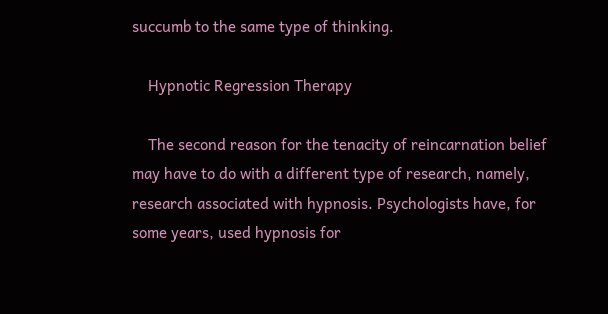succumb to the same type of thinking.

    Hypnotic Regression Therapy

    The second reason for the tenacity of reincarnation belief may have to do with a different type of research, namely, research associated with hypnosis. Psychologists have, for some years, used hypnosis for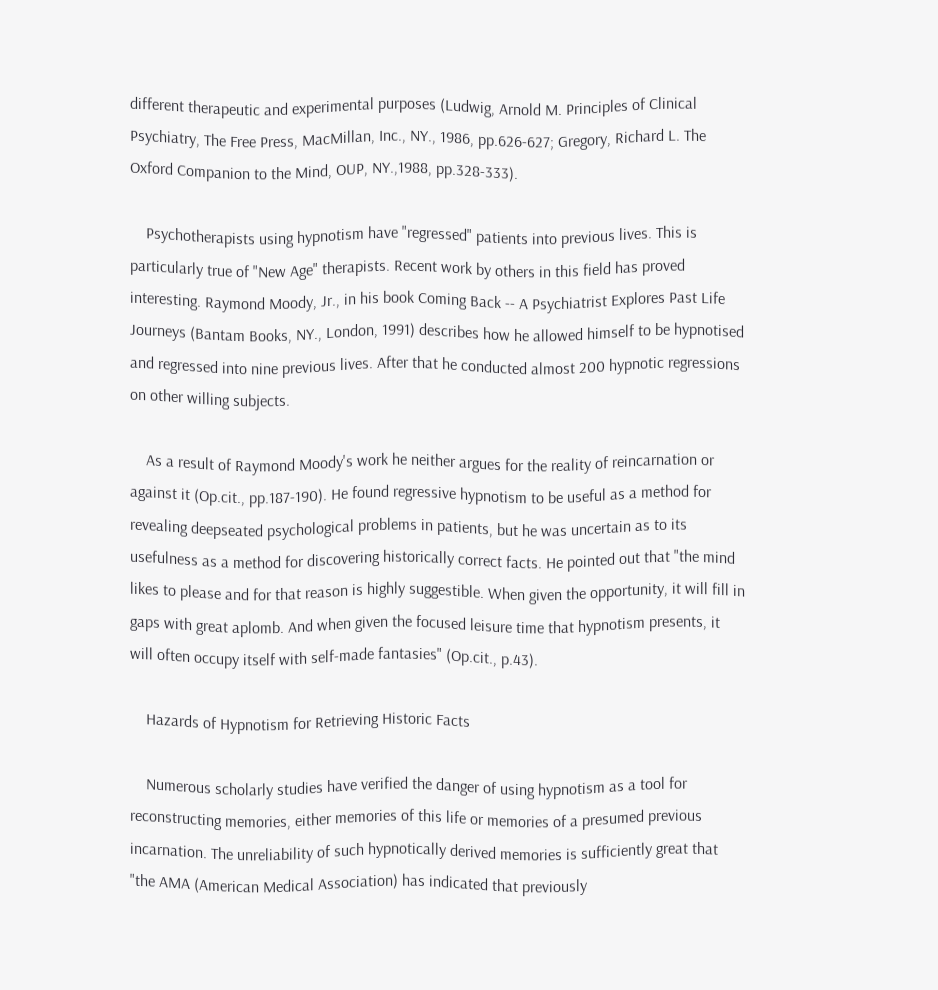different therapeutic and experimental purposes (Ludwig, Arnold M. Principles of Clinical Psychiatry, The Free Press, MacMillan, Inc., NY., 1986, pp.626-627; Gregory, Richard L. The Oxford Companion to the Mind, OUP, NY.,1988, pp.328-333).

    Psychotherapists using hypnotism have "regressed" patients into previous lives. This is particularly true of "New Age" therapists. Recent work by others in this field has proved interesting. Raymond Moody, Jr., in his book Coming Back -- A Psychiatrist Explores Past Life Journeys (Bantam Books, NY., London, 1991) describes how he allowed himself to be hypnotised and regressed into nine previous lives. After that he conducted almost 200 hypnotic regressions on other willing subjects.

    As a result of Raymond Moody's work he neither argues for the reality of reincarnation or against it (Op.cit., pp.187-190). He found regressive hypnotism to be useful as a method for revealing deepseated psychological problems in patients, but he was uncertain as to its usefulness as a method for discovering historically correct facts. He pointed out that "the mind likes to please and for that reason is highly suggestible. When given the opportunity, it will fill in gaps with great aplomb. And when given the focused leisure time that hypnotism presents, it will often occupy itself with self-made fantasies" (Op.cit., p.43).

    Hazards of Hypnotism for Retrieving Historic Facts

    Numerous scholarly studies have verified the danger of using hypnotism as a tool for reconstructing memories, either memories of this life or memories of a presumed previous incarnation. The unreliability of such hypnotically derived memories is sufficiently great that "the AMA (American Medical Association) has indicated that previously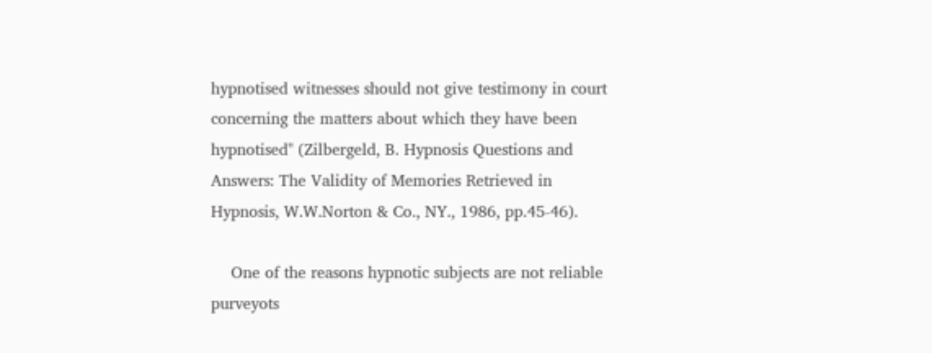hypnotised witnesses should not give testimony in court concerning the matters about which they have been hypnotised" (Zilbergeld, B. Hypnosis Questions and Answers: The Validity of Memories Retrieved in Hypnosis, W.W.Norton & Co., NY., 1986, pp.45-46).

    One of the reasons hypnotic subjects are not reliable purveyots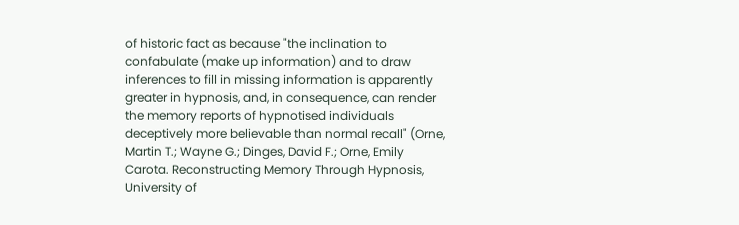of historic fact as because "the inclination to confabulate (make up information) and to draw inferences to fill in missing information is apparently greater in hypnosis, and, in consequence, can render the memory reports of hypnotised individuals deceptively more believable than normal recall" (Orne, Martin T.; Wayne G.; Dinges, David F.; Orne, Emily Carota. Reconstructing Memory Through Hypnosis, University of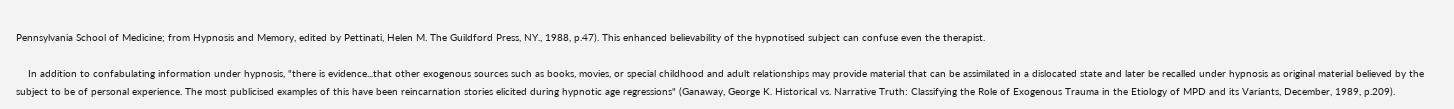Pennsylvania School of Medicine; from Hypnosis and Memory, edited by Pettinati, Helen M. The Guildford Press, NY., 1988, p.47). This enhanced believability of the hypnotised subject can confuse even the therapist.

    In addition to confabulating information under hypnosis, "there is evidence...that other exogenous sources such as books, movies, or special childhood and adult relationships may provide material that can be assimilated in a dislocated state and later be recalled under hypnosis as original material believed by the subject to be of personal experience. The most publicised examples of this have been reincarnation stories elicited during hypnotic age regressions" (Ganaway, George K. Historical vs. Narrative Truth: Classifying the Role of Exogenous Trauma in the Etiology of MPD and its Variants, December, 1989, p.209).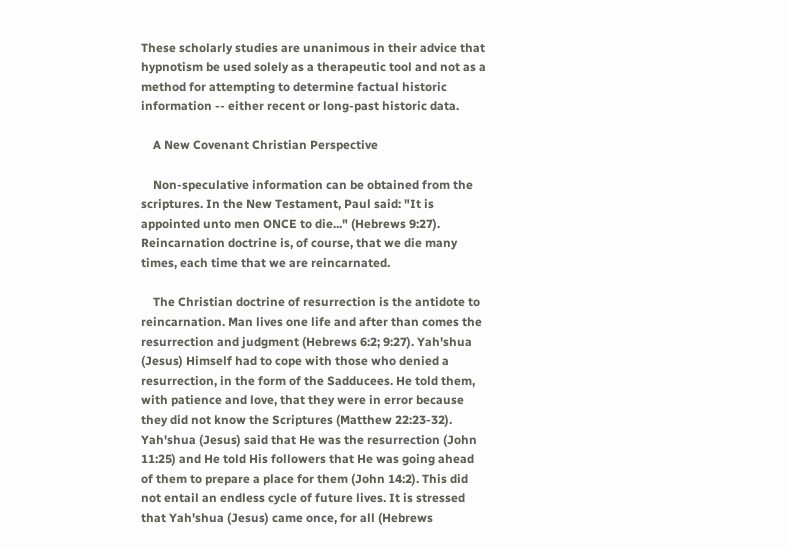These scholarly studies are unanimous in their advice that hypnotism be used solely as a therapeutic tool and not as a method for attempting to determine factual historic information -- either recent or long-past historic data.

    A New Covenant Christian Perspective

    Non-speculative information can be obtained from the scriptures. In the New Testament, Paul said: "It is appointed unto men ONCE to die..." (Hebrews 9:27). Reincarnation doctrine is, of course, that we die many times, each time that we are reincarnated.

    The Christian doctrine of resurrection is the antidote to reincarnation. Man lives one life and after than comes the resurrection and judgment (Hebrews 6:2; 9:27). Yah'shua (Jesus) Himself had to cope with those who denied a resurrection, in the form of the Sadducees. He told them, with patience and love, that they were in error because they did not know the Scriptures (Matthew 22:23-32). Yah'shua (Jesus) said that He was the resurrection (John 11:25) and He told His followers that He was going ahead of them to prepare a place for them (John 14:2). This did not entail an endless cycle of future lives. It is stressed that Yah'shua (Jesus) came once, for all (Hebrews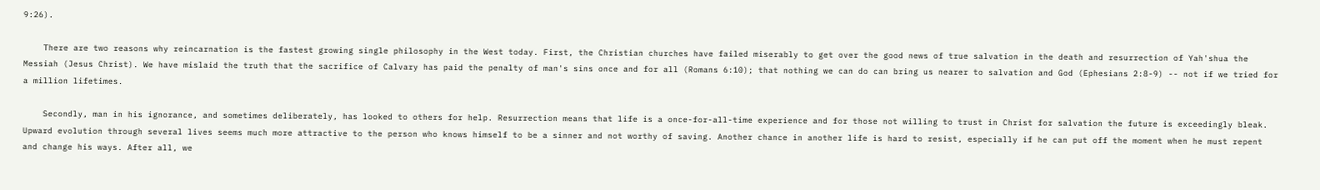9:26).

    There are two reasons why reincarnation is the fastest growing single philosophy in the West today. First, the Christian churches have failed miserably to get over the good news of true salvation in the death and resurrection of Yah'shua the Messiah (Jesus Christ). We have mislaid the truth that the sacrifice of Calvary has paid the penalty of man's sins once and for all (Romans 6:10); that nothing we can do can bring us nearer to salvation and God (Ephesians 2:8-9) -- not if we tried for a million lifetimes.

    Secondly, man in his ignorance, and sometimes deliberately, has looked to others for help. Resurrection means that life is a once-for-all-time experience and for those not willing to trust in Christ for salvation the future is exceedingly bleak. Upward evolution through several lives seems much more attractive to the person who knows himself to be a sinner and not worthy of saving. Another chance in another life is hard to resist, especially if he can put off the moment when he must repent and change his ways. After all, we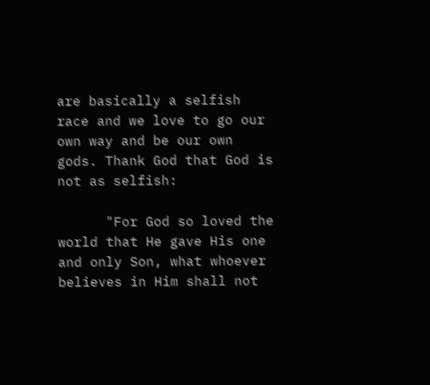are basically a selfish race and we love to go our own way and be our own gods. Thank God that God is not as selfish:

      "For God so loved the world that He gave His one and only Son, what whoever believes in Him shall not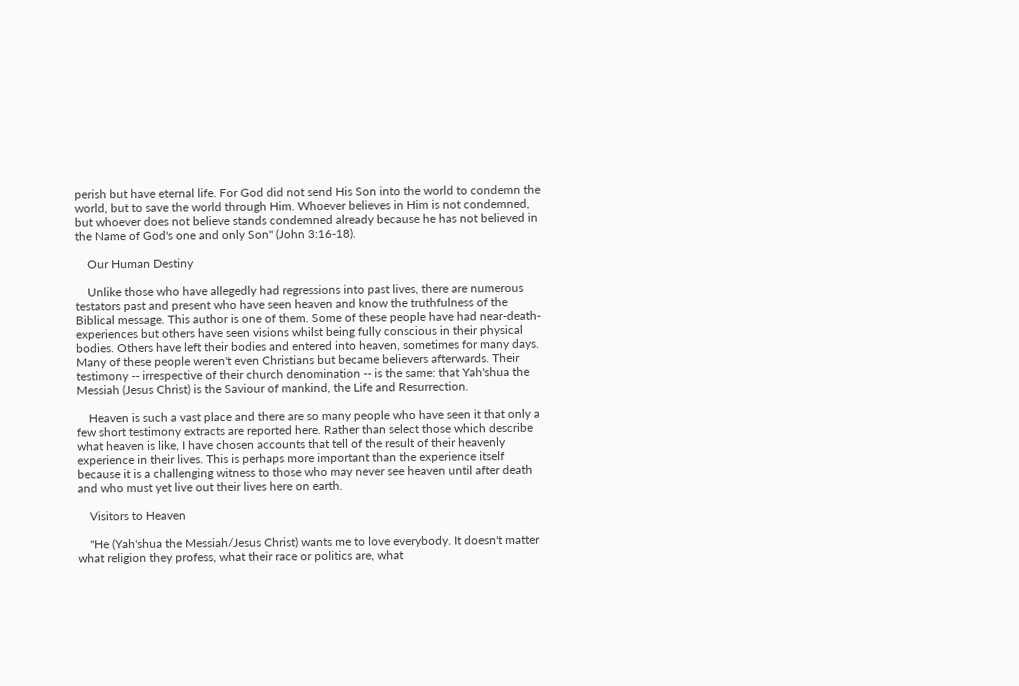perish but have eternal life. For God did not send His Son into the world to condemn the world, but to save the world through Him. Whoever believes in Him is not condemned, but whoever does not believe stands condemned already because he has not believed in the Name of God's one and only Son" (John 3:16-18).

    Our Human Destiny

    Unlike those who have allegedly had regressions into past lives, there are numerous testators past and present who have seen heaven and know the truthfulness of the Biblical message. This author is one of them. Some of these people have had near-death-experiences but others have seen visions whilst being fully conscious in their physical bodies. Others have left their bodies and entered into heaven, sometimes for many days. Many of these people weren't even Christians but became believers afterwards. Their testimony -- irrespective of their church denomination -- is the same: that Yah'shua the Messiah (Jesus Christ) is the Saviour of mankind, the Life and Resurrection.

    Heaven is such a vast place and there are so many people who have seen it that only a few short testimony extracts are reported here. Rather than select those which describe what heaven is like, I have chosen accounts that tell of the result of their heavenly experience in their lives. This is perhaps more important than the experience itself because it is a challenging witness to those who may never see heaven until after death and who must yet live out their lives here on earth.

    Visitors to Heaven

    "He (Yah'shua the Messiah/Jesus Christ) wants me to love everybody. It doesn't matter what religion they profess, what their race or politics are, what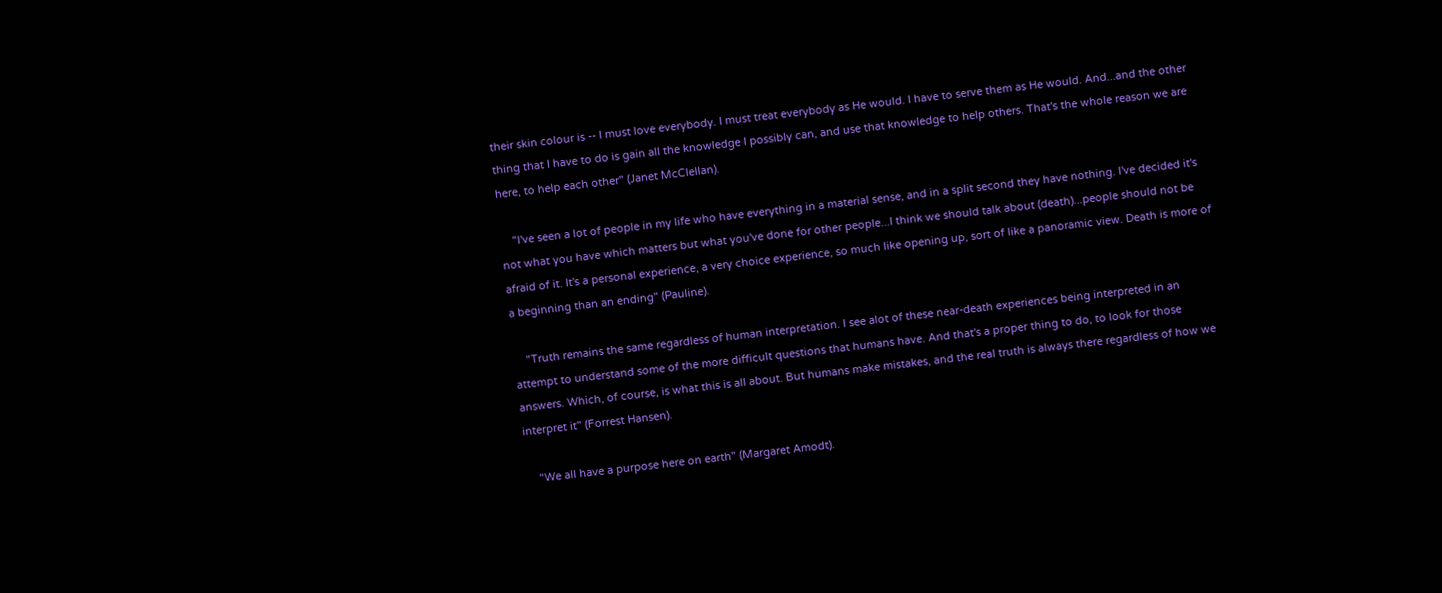their skin colour is -- I must love everybody. I must treat everybody as He would. I have to serve them as He would. And...and the other thing that I have to do is gain all the knowledge I possibly can, and use that knowledge to help others. That's the whole reason we are here, to help each other" (Janet McClellan).

    "I've seen a lot of people in my life who have everything in a material sense, and in a split second they have nothing. I've decided it's not what you have which matters but what you've done for other people...I think we should talk about (death)...people should not be afraid of it. It's a personal experience, a very choice experience, so much like opening up, sort of like a panoramic view. Death is more of a beginning than an ending" (Pauline).

    "Truth remains the same regardless of human interpretation. I see alot of these near-death experiences being interpreted in an attempt to understand some of the more difficult questions that humans have. And that's a proper thing to do, to look for those answers. Which, of course, is what this is all about. But humans make mistakes, and the real truth is always there regardless of how we interpret it" (Forrest Hansen).

    "We all have a purpose here on earth" (Margaret Amodt).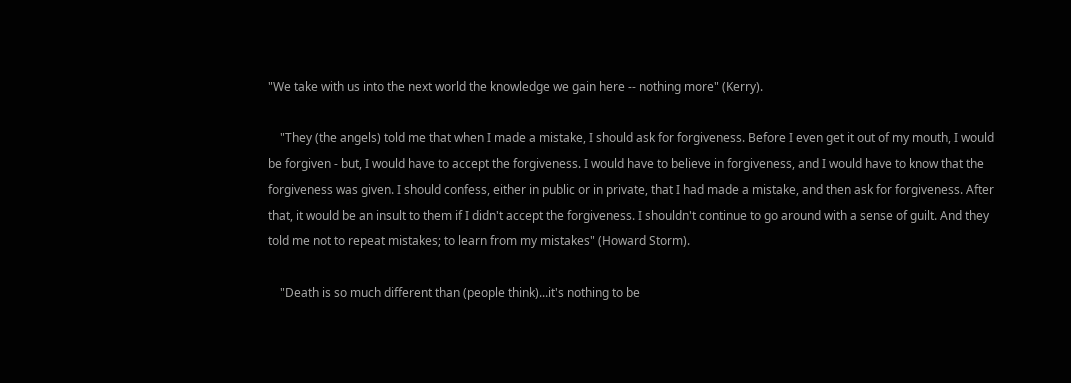"We take with us into the next world the knowledge we gain here -- nothing more" (Kerry).

    "They (the angels) told me that when I made a mistake, I should ask for forgiveness. Before I even get it out of my mouth, I would be forgiven - but, I would have to accept the forgiveness. I would have to believe in forgiveness, and I would have to know that the forgiveness was given. I should confess, either in public or in private, that I had made a mistake, and then ask for forgiveness. After that, it would be an insult to them if I didn't accept the forgiveness. I shouldn't continue to go around with a sense of guilt. And they told me not to repeat mistakes; to learn from my mistakes" (Howard Storm).

    "Death is so much different than (people think)...it's nothing to be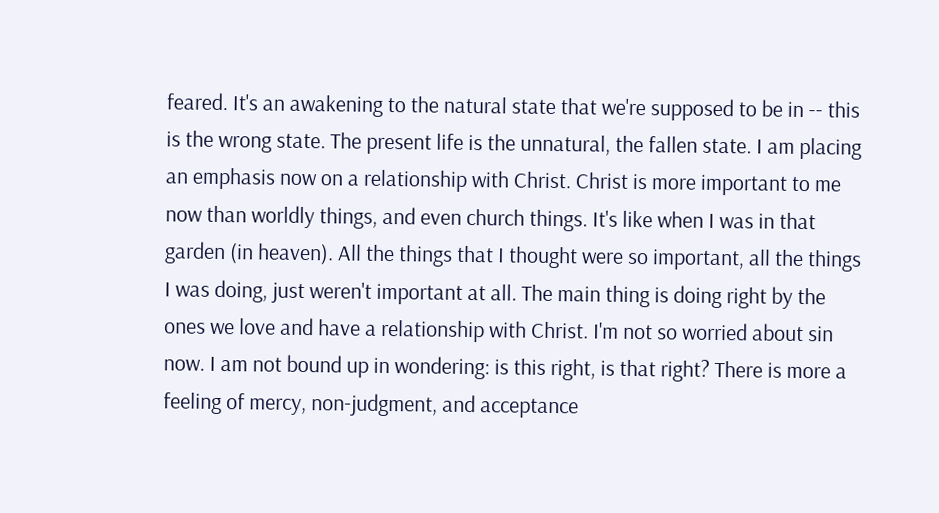feared. It's an awakening to the natural state that we're supposed to be in -- this is the wrong state. The present life is the unnatural, the fallen state. I am placing an emphasis now on a relationship with Christ. Christ is more important to me now than worldly things, and even church things. It's like when I was in that garden (in heaven). All the things that I thought were so important, all the things I was doing, just weren't important at all. The main thing is doing right by the ones we love and have a relationship with Christ. I'm not so worried about sin now. I am not bound up in wondering: is this right, is that right? There is more a feeling of mercy, non-judgment, and acceptance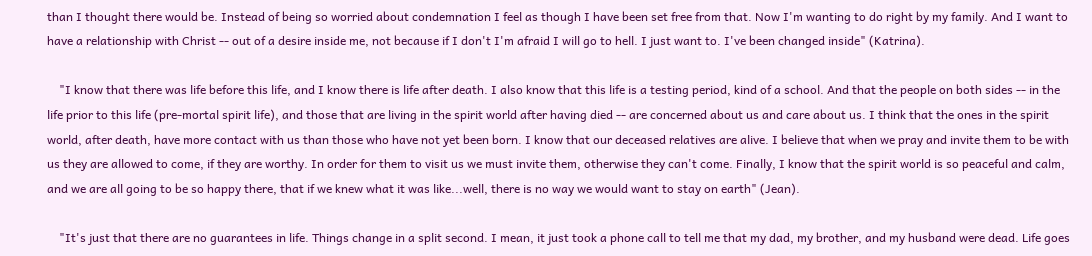than I thought there would be. Instead of being so worried about condemnation I feel as though I have been set free from that. Now I'm wanting to do right by my family. And I want to have a relationship with Christ -- out of a desire inside me, not because if I don't I'm afraid I will go to hell. I just want to. I've been changed inside" (Katrina).

    "I know that there was life before this life, and I know there is life after death. I also know that this life is a testing period, kind of a school. And that the people on both sides -- in the life prior to this life (pre-mortal spirit life), and those that are living in the spirit world after having died -- are concerned about us and care about us. I think that the ones in the spirit world, after death, have more contact with us than those who have not yet been born. I know that our deceased relatives are alive. I believe that when we pray and invite them to be with us they are allowed to come, if they are worthy. In order for them to visit us we must invite them, otherwise they can't come. Finally, I know that the spirit world is so peaceful and calm, and we are all going to be so happy there, that if we knew what it was like...well, there is no way we would want to stay on earth" (Jean).

    "It's just that there are no guarantees in life. Things change in a split second. I mean, it just took a phone call to tell me that my dad, my brother, and my husband were dead. Life goes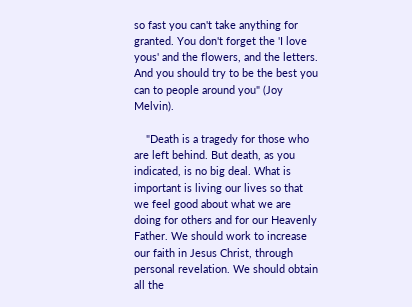so fast you can't take anything for granted. You don't forget the 'I love yous' and the flowers, and the letters. And you should try to be the best you can to people around you" (Joy Melvin).

    "Death is a tragedy for those who are left behind. But death, as you indicated, is no big deal. What is important is living our lives so that we feel good about what we are doing for others and for our Heavenly Father. We should work to increase our faith in Jesus Christ, through personal revelation. We should obtain all the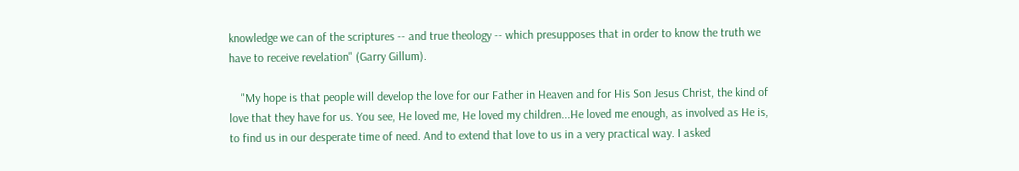knowledge we can of the scriptures -- and true theology -- which presupposes that in order to know the truth we have to receive revelation" (Garry Gillum).

    "My hope is that people will develop the love for our Father in Heaven and for His Son Jesus Christ, the kind of love that they have for us. You see, He loved me, He loved my children...He loved me enough, as involved as He is, to find us in our desperate time of need. And to extend that love to us in a very practical way. I asked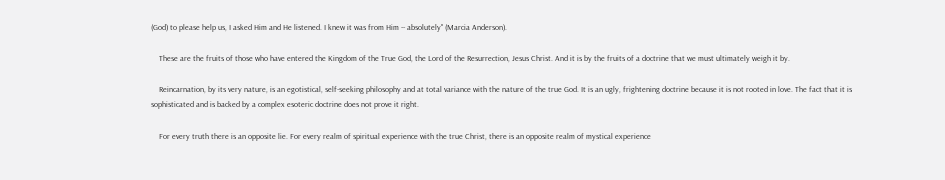(God) to please help us, I asked Him and He listened. I knew it was from Him -- absolutely" (Marcia Anderson).

    These are the fruits of those who have entered the Kingdom of the True God, the Lord of the Resurrection, Jesus Christ. And it is by the fruits of a doctrine that we must ultimately weigh it by.

    Reincarnation, by its very nature, is an egotistical, self-seeking philosophy and at total variance with the nature of the true God. It is an ugly, frightening doctrine because it is not rooted in love. The fact that it is sophisticated and is backed by a complex esoteric doctrine does not prove it right.

    For every truth there is an opposite lie. For every realm of spiritual experience with the true Christ, there is an opposite realm of mystical experience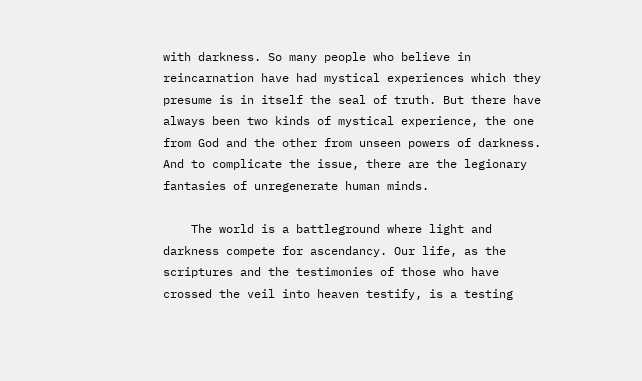with darkness. So many people who believe in reincarnation have had mystical experiences which they presume is in itself the seal of truth. But there have always been two kinds of mystical experience, the one from God and the other from unseen powers of darkness. And to complicate the issue, there are the legionary fantasies of unregenerate human minds.

    The world is a battleground where light and darkness compete for ascendancy. Our life, as the scriptures and the testimonies of those who have crossed the veil into heaven testify, is a testing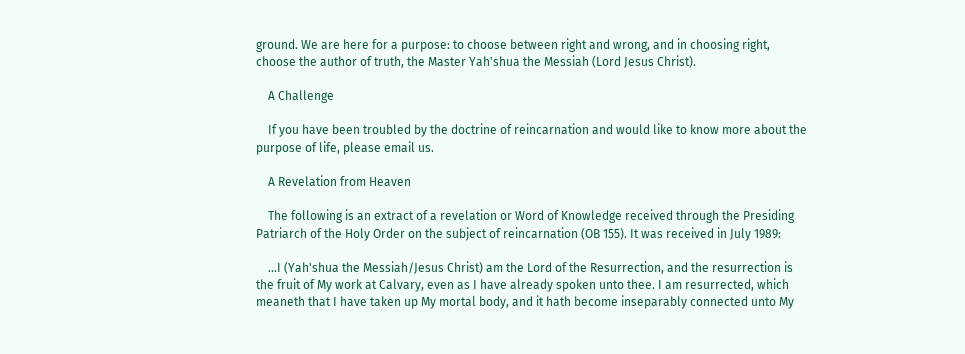ground. We are here for a purpose: to choose between right and wrong, and in choosing right, choose the author of truth, the Master Yah'shua the Messiah (Lord Jesus Christ).

    A Challenge

    If you have been troubled by the doctrine of reincarnation and would like to know more about the purpose of life, please email us.

    A Revelation from Heaven

    The following is an extract of a revelation or Word of Knowledge received through the Presiding Patriarch of the Holy Order on the subject of reincarnation (OB 155). It was received in July 1989:

    ...I (Yah'shua the Messiah/Jesus Christ) am the Lord of the Resurrection, and the resurrection is the fruit of My work at Calvary, even as I have already spoken unto thee. I am resurrected, which meaneth that I have taken up My mortal body, and it hath become inseparably connected unto My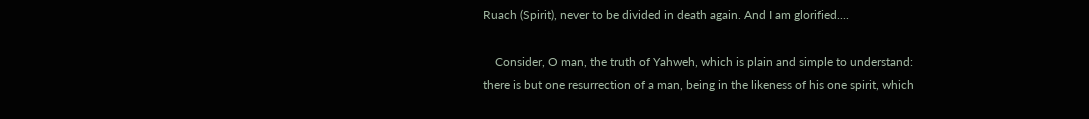Ruach (Spirit), never to be divided in death again. And I am glorified....

    Consider, O man, the truth of Yahweh, which is plain and simple to understand: there is but one resurrection of a man, being in the likeness of his one spirit, which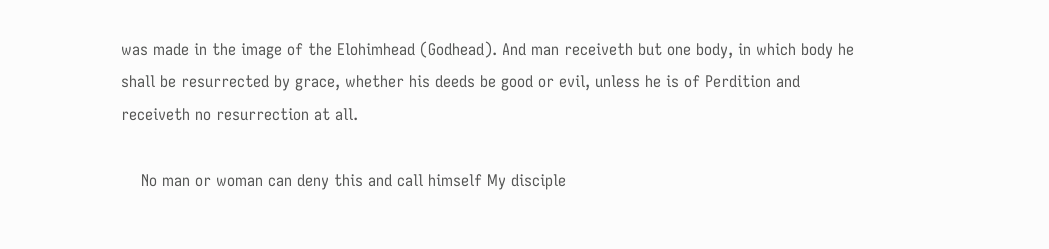was made in the image of the Elohimhead (Godhead). And man receiveth but one body, in which body he shall be resurrected by grace, whether his deeds be good or evil, unless he is of Perdition and receiveth no resurrection at all.

    No man or woman can deny this and call himself My disciple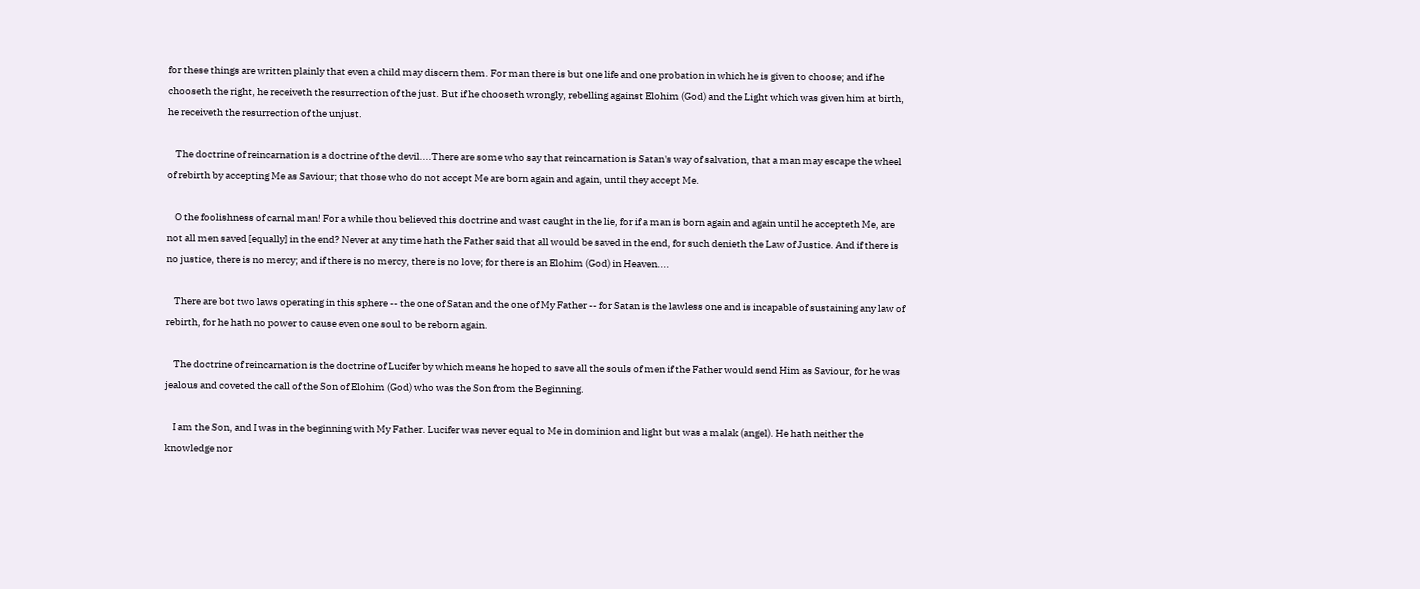for these things are written plainly that even a child may discern them. For man there is but one life and one probation in which he is given to choose; and if he chooseth the right, he receiveth the resurrection of the just. But if he chooseth wrongly, rebelling against Elohim (God) and the Light which was given him at birth, he receiveth the resurrection of the unjust.

    The doctrine of reincarnation is a doctrine of the devil....There are some who say that reincarnation is Satan's way of salvation, that a man may escape the wheel of rebirth by accepting Me as Saviour; that those who do not accept Me are born again and again, until they accept Me.

    O the foolishness of carnal man! For a while thou believed this doctrine and wast caught in the lie, for if a man is born again and again until he accepteth Me, are not all men saved [equally] in the end? Never at any time hath the Father said that all would be saved in the end, for such denieth the Law of Justice. And if there is no justice, there is no mercy; and if there is no mercy, there is no love; for there is an Elohim (God) in Heaven....

    There are bot two laws operating in this sphere -- the one of Satan and the one of My Father -- for Satan is the lawless one and is incapable of sustaining any law of rebirth, for he hath no power to cause even one soul to be reborn again.

    The doctrine of reincarnation is the doctrine of Lucifer by which means he hoped to save all the souls of men if the Father would send Him as Saviour, for he was jealous and coveted the call of the Son of Elohim (God) who was the Son from the Beginning.

    I am the Son, and I was in the beginning with My Father. Lucifer was never equal to Me in dominion and light but was a malak (angel). He hath neither the knowledge nor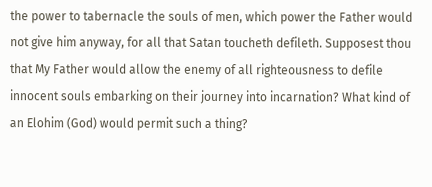the power to tabernacle the souls of men, which power the Father would not give him anyway, for all that Satan toucheth defileth. Supposest thou that My Father would allow the enemy of all righteousness to defile innocent souls embarking on their journey into incarnation? What kind of an Elohim (God) would permit such a thing?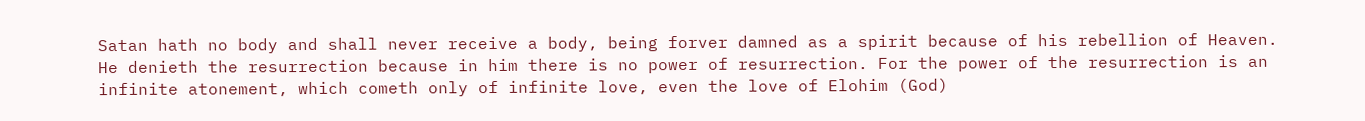Satan hath no body and shall never receive a body, being forver damned as a spirit because of his rebellion of Heaven. He denieth the resurrection because in him there is no power of resurrection. For the power of the resurrection is an infinite atonement, which cometh only of infinite love, even the love of Elohim (God)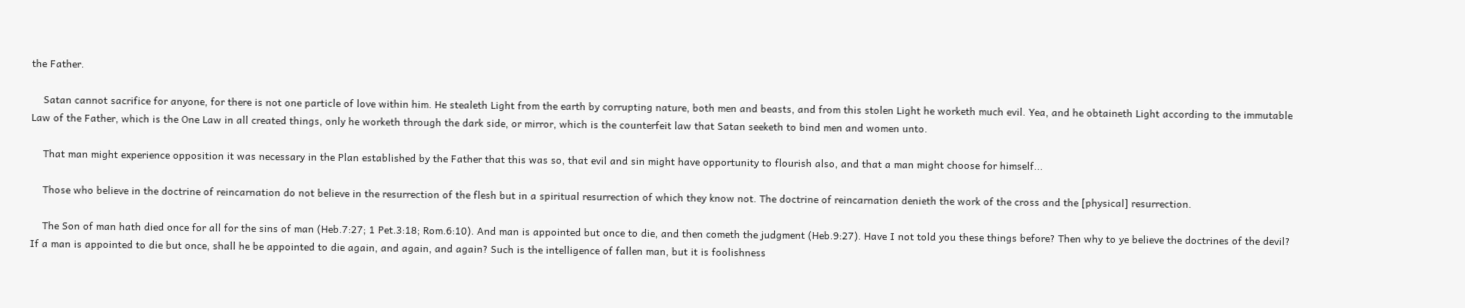the Father.

    Satan cannot sacrifice for anyone, for there is not one particle of love within him. He stealeth Light from the earth by corrupting nature, both men and beasts, and from this stolen Light he worketh much evil. Yea, and he obtaineth Light according to the immutable Law of the Father, which is the One Law in all created things, only he worketh through the dark side, or mirror, which is the counterfeit law that Satan seeketh to bind men and women unto.

    That man might experience opposition it was necessary in the Plan established by the Father that this was so, that evil and sin might have opportunity to flourish also, and that a man might choose for himself...

    Those who believe in the doctrine of reincarnation do not believe in the resurrection of the flesh but in a spiritual resurrection of which they know not. The doctrine of reincarnation denieth the work of the cross and the [physical] resurrection.

    The Son of man hath died once for all for the sins of man (Heb.7:27; 1 Pet.3:18; Rom.6:10). And man is appointed but once to die, and then cometh the judgment (Heb.9:27). Have I not told you these things before? Then why to ye believe the doctrines of the devil? If a man is appointed to die but once, shall he be appointed to die again, and again, and again? Such is the intelligence of fallen man, but it is foolishness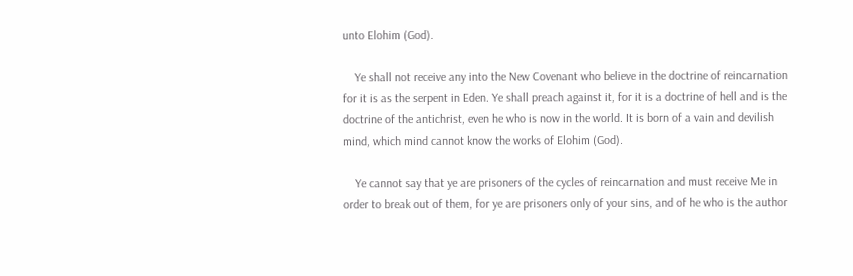unto Elohim (God).

    Ye shall not receive any into the New Covenant who believe in the doctrine of reincarnation for it is as the serpent in Eden. Ye shall preach against it, for it is a doctrine of hell and is the doctrine of the antichrist, even he who is now in the world. It is born of a vain and devilish mind, which mind cannot know the works of Elohim (God).

    Ye cannot say that ye are prisoners of the cycles of reincarnation and must receive Me in order to break out of them, for ye are prisoners only of your sins, and of he who is the author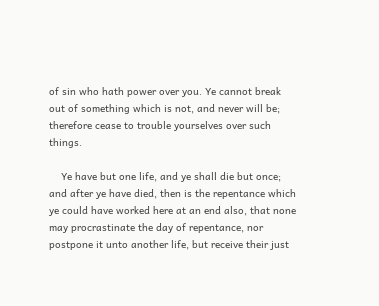of sin who hath power over you. Ye cannot break out of something which is not, and never will be; therefore cease to trouble yourselves over such things.

    Ye have but one life, and ye shall die but once; and after ye have died, then is the repentance which ye could have worked here at an end also, that none may procrastinate the day of repentance, nor postpone it unto another life, but receive their just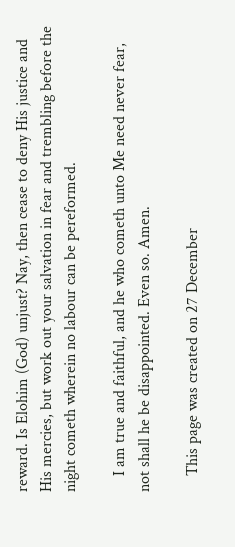reward. Is Elohim (God) unjust? Nay, then cease to deny His justice and His mercies, but work out your salvation in fear and trembling before the night cometh wherein no labour can be pereformed.

    I am true and faithful, and he who cometh unto Me need never fear, not shall he be disappointed. Even so. Amen.

    This page was created on 27 December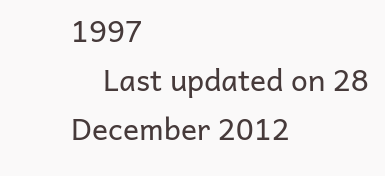1997
    Last updated on 28 December 2012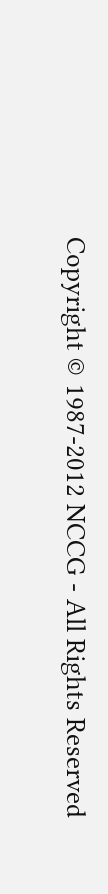Copyright © 1987-2012 NCCG - All Rights Reserved